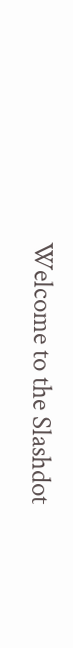Welcome to the Slashdot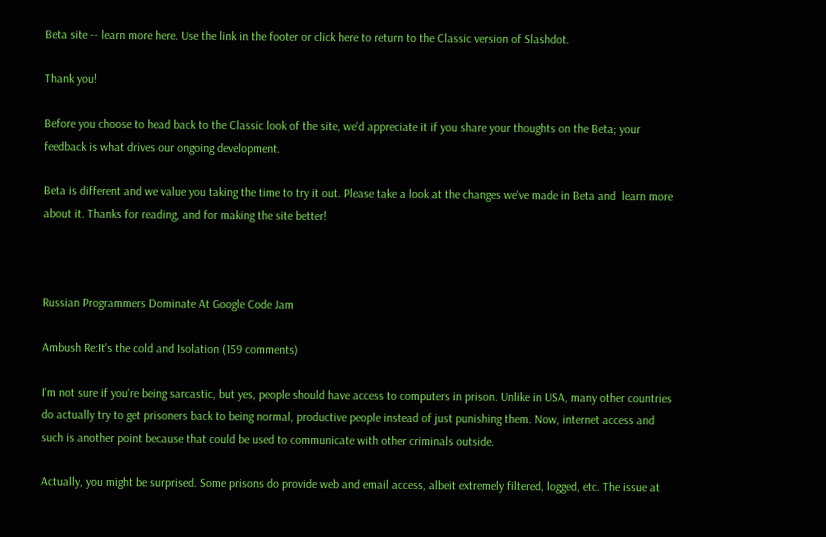Beta site -- learn more here. Use the link in the footer or click here to return to the Classic version of Slashdot.

Thank you!

Before you choose to head back to the Classic look of the site, we'd appreciate it if you share your thoughts on the Beta; your feedback is what drives our ongoing development.

Beta is different and we value you taking the time to try it out. Please take a look at the changes we've made in Beta and  learn more about it. Thanks for reading, and for making the site better!



Russian Programmers Dominate At Google Code Jam

Ambush Re:It's the cold and Isolation (159 comments)

I'm not sure if you're being sarcastic, but yes, people should have access to computers in prison. Unlike in USA, many other countries do actually try to get prisoners back to being normal, productive people instead of just punishing them. Now, internet access and such is another point because that could be used to communicate with other criminals outside.

Actually, you might be surprised. Some prisons do provide web and email access, albeit extremely filtered, logged, etc. The issue at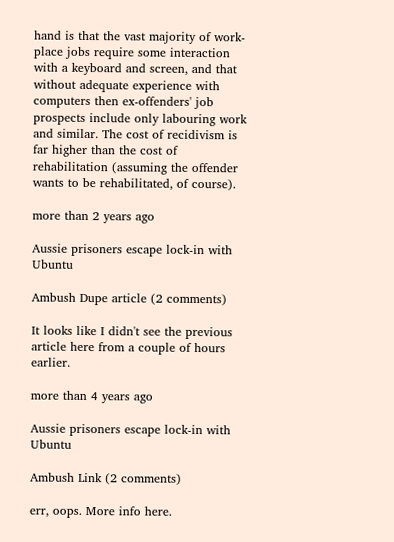hand is that the vast majority of work-place jobs require some interaction with a keyboard and screen, and that without adequate experience with computers then ex-offenders' job prospects include only labouring work and similar. The cost of recidivism is far higher than the cost of rehabilitation (assuming the offender wants to be rehabilitated, of course).

more than 2 years ago

Aussie prisoners escape lock-in with Ubuntu

Ambush Dupe article (2 comments)

It looks like I didn't see the previous article here from a couple of hours earlier.

more than 4 years ago

Aussie prisoners escape lock-in with Ubuntu

Ambush Link (2 comments)

err, oops. More info here.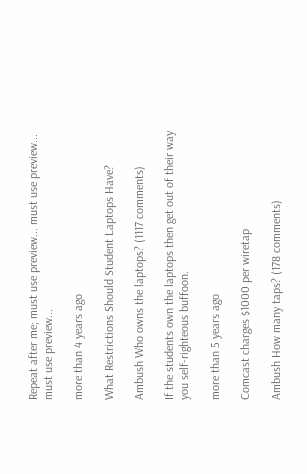Repeat after me; must use preview... must use preview... must use preview...

more than 4 years ago

What Restrictions Should Student Laptops Have?

Ambush Who owns the laptops? (1117 comments)

If the students own the laptops then get out of their way you self-righteous buffoon.

more than 5 years ago

Comcast charges $1000 per wiretap

Ambush How many taps? (178 comments)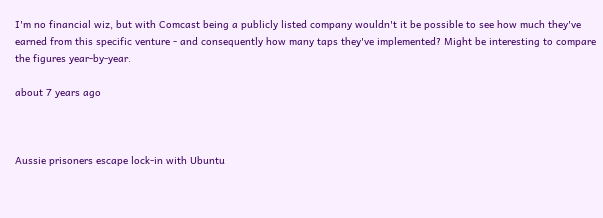I'm no financial wiz, but with Comcast being a publicly listed company wouldn't it be possible to see how much they've earned from this specific venture - and consequently how many taps they've implemented? Might be interesting to compare the figures year-by-year.

about 7 years ago



Aussie prisoners escape lock-in with Ubuntu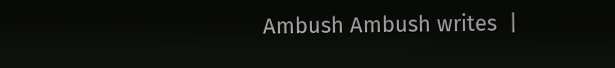Ambush Ambush writes  |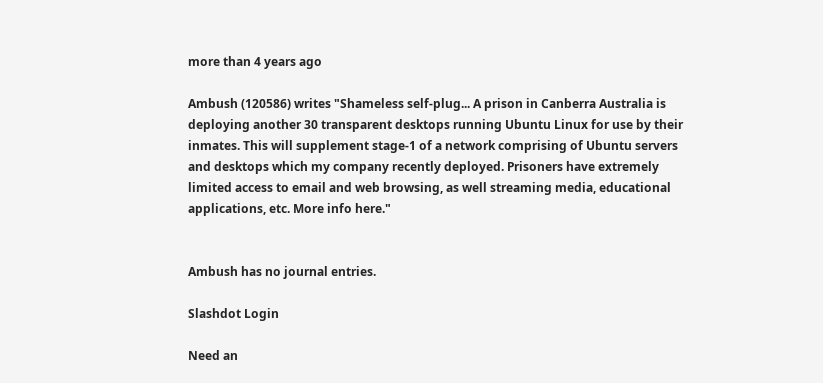more than 4 years ago

Ambush (120586) writes "Shameless self-plug... A prison in Canberra Australia is deploying another 30 transparent desktops running Ubuntu Linux for use by their inmates. This will supplement stage-1 of a network comprising of Ubuntu servers and desktops which my company recently deployed. Prisoners have extremely limited access to email and web browsing, as well streaming media, educational applications, etc. More info here."


Ambush has no journal entries.

Slashdot Login

Need an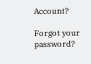Account?

Forgot your password?